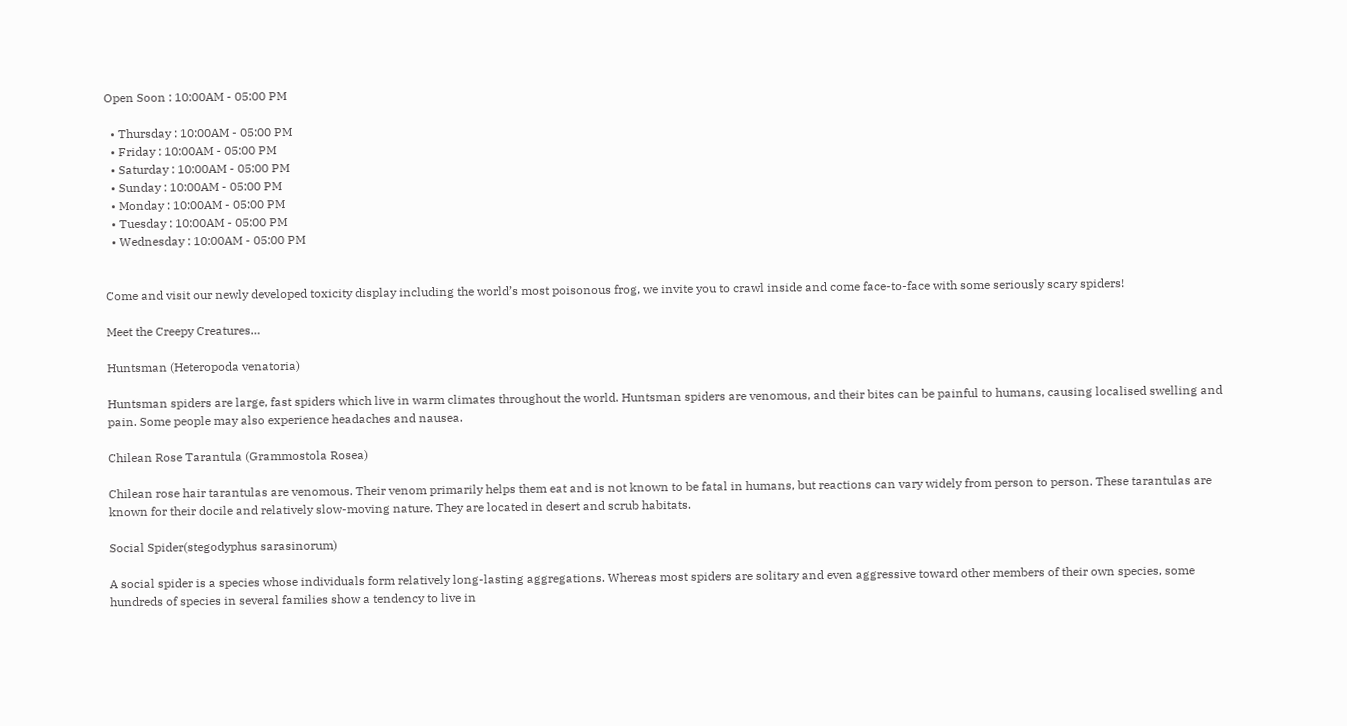Open Soon : 10:00AM - 05:00 PM

  • Thursday : 10:00AM - 05:00 PM
  • Friday : 10:00AM - 05:00 PM
  • Saturday : 10:00AM - 05:00 PM
  • Sunday : 10:00AM - 05:00 PM
  • Monday : 10:00AM - 05:00 PM
  • Tuesday : 10:00AM - 05:00 PM
  • Wednesday : 10:00AM - 05:00 PM


Come and visit our newly developed toxicity display including the world’s most poisonous frog, we invite you to crawl inside and come face-to-face with some seriously scary spiders!

Meet the Creepy Creatures…

Huntsman (Heteropoda venatoria)

Huntsman spiders are large, fast spiders which live in warm climates throughout the world. Huntsman spiders are venomous, and their bites can be painful to humans, causing localised swelling and pain. Some people may also experience headaches and nausea.

Chilean Rose Tarantula (Grammostola Rosea)

Chilean rose hair tarantulas are venomous. Their venom primarily helps them eat and is not known to be fatal in humans, but reactions can vary widely from person to person. These tarantulas are known for their docile and relatively slow-moving nature. They are located in desert and scrub habitats.

Social Spider(stegodyphus sarasinorum)

A social spider is a species whose individuals form relatively long-lasting aggregations. Whereas most spiders are solitary and even aggressive toward other members of their own species, some hundreds of species in several families show a tendency to live in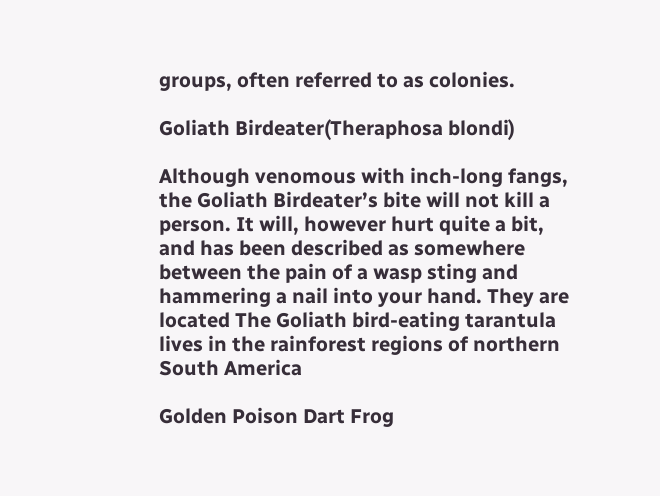groups, often referred to as colonies.

Goliath Birdeater(Theraphosa blondi)

Although venomous with inch-long fangs, the Goliath Birdeater’s bite will not kill a person. It will, however hurt quite a bit, and has been described as somewhere between the pain of a wasp sting and hammering a nail into your hand. They are located The Goliath bird-eating tarantula lives in the rainforest regions of northern South America

Golden Poison Dart Frog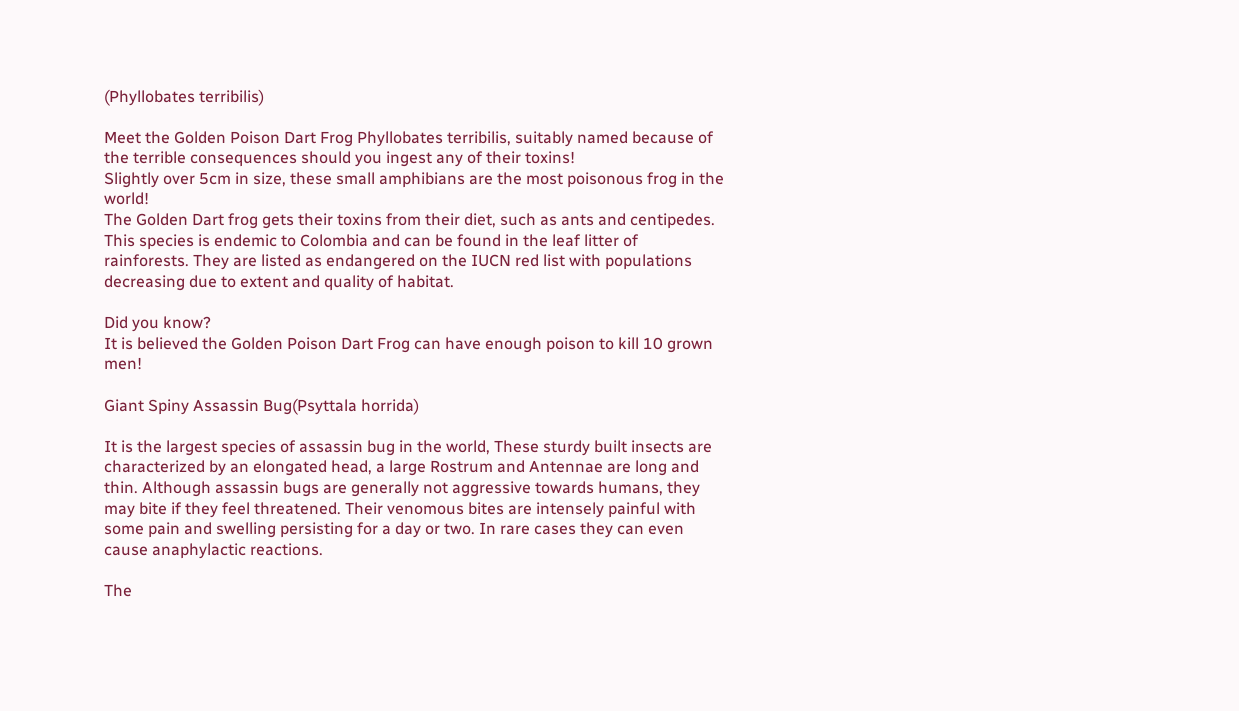(Phyllobates terribilis)

Meet the Golden Poison Dart Frog Phyllobates terribilis, suitably named because of the terrible consequences should you ingest any of their toxins!
Slightly over 5cm in size, these small amphibians are the most poisonous frog in the world!
The Golden Dart frog gets their toxins from their diet, such as ants and centipedes.
This species is endemic to Colombia and can be found in the leaf litter of rainforests. They are listed as endangered on the IUCN red list with populations decreasing due to extent and quality of habitat.

Did you know?
It is believed the Golden Poison Dart Frog can have enough poison to kill 10 grown men!

Giant Spiny Assassin Bug(Psyttala horrida)

It is the largest species of assassin bug in the world, These sturdy built insects are characterized by an elongated head, a large Rostrum and Antennae are long and thin. Although assassin bugs are generally not aggressive towards humans, they may bite if they feel threatened. Their venomous bites are intensely painful with some pain and swelling persisting for a day or two. In rare cases they can even cause anaphylactic reactions.

The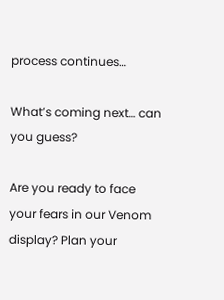process continues…

What’s coming next… can you guess?

Are you ready to face your fears in our Venom display? Plan your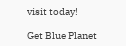visit today!

Get Blue Planet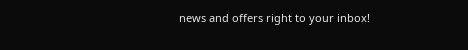news and offers right to your inbox!